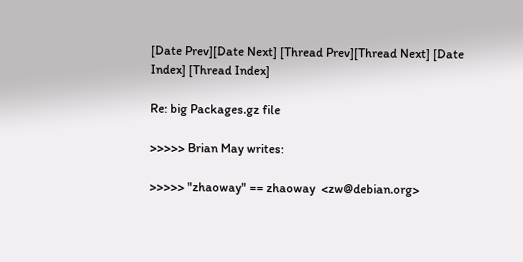[Date Prev][Date Next] [Thread Prev][Thread Next] [Date Index] [Thread Index]

Re: big Packages.gz file

>>>>> Brian May writes:

>>>>> "zhaoway" == zhaoway  <zw@debian.org>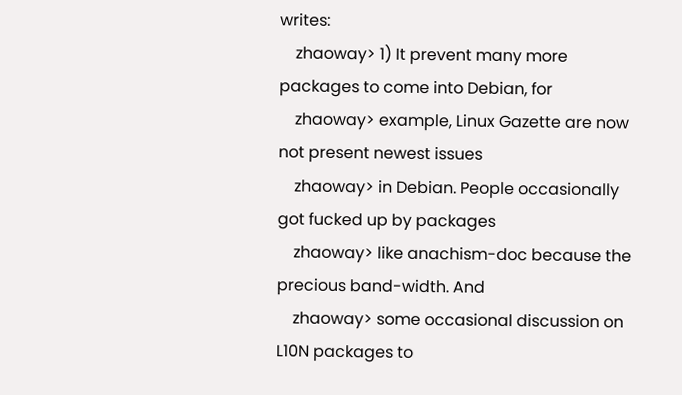writes:
    zhaoway> 1) It prevent many more packages to come into Debian, for
    zhaoway> example, Linux Gazette are now not present newest issues
    zhaoway> in Debian. People occasionally got fucked up by packages
    zhaoway> like anachism-doc because the precious band-width. And
    zhaoway> some occasional discussion on L10N packages to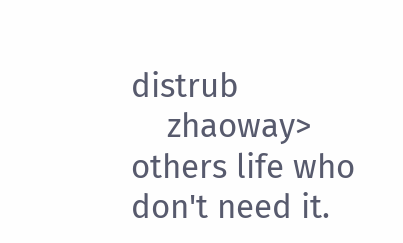distrub
    zhaoway> others life who don't need it.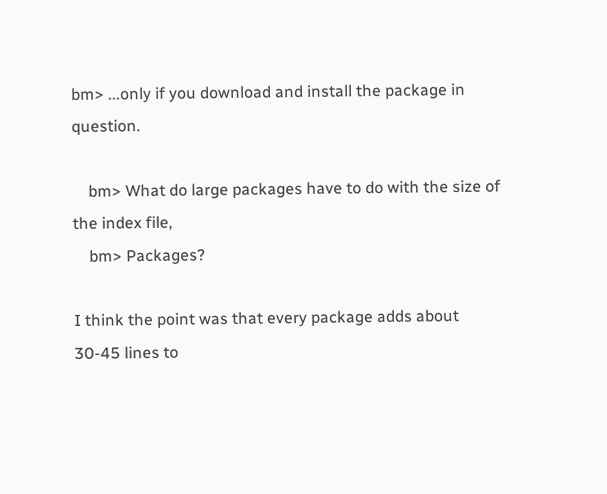bm> ...only if you download and install the package in question.

    bm> What do large packages have to do with the size of the index file,
    bm> Packages?

I think the point was that every package adds about 30-45 lines to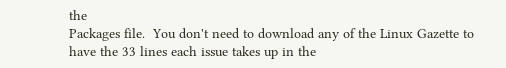the
Packages file.  You don't need to download any of the Linux Gazette to
have the 33 lines each issue takes up in the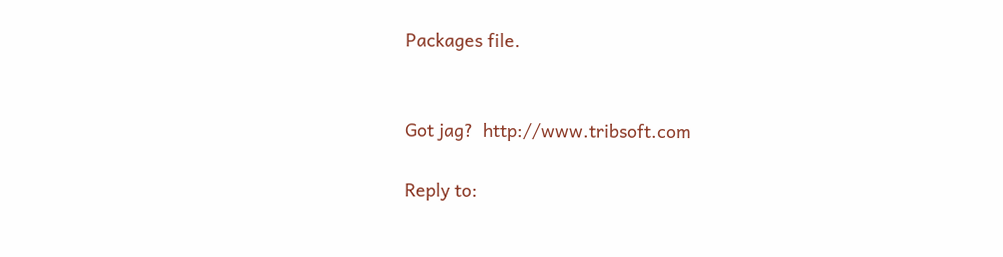Packages file.


Got jag?  http://www.tribsoft.com

Reply to: